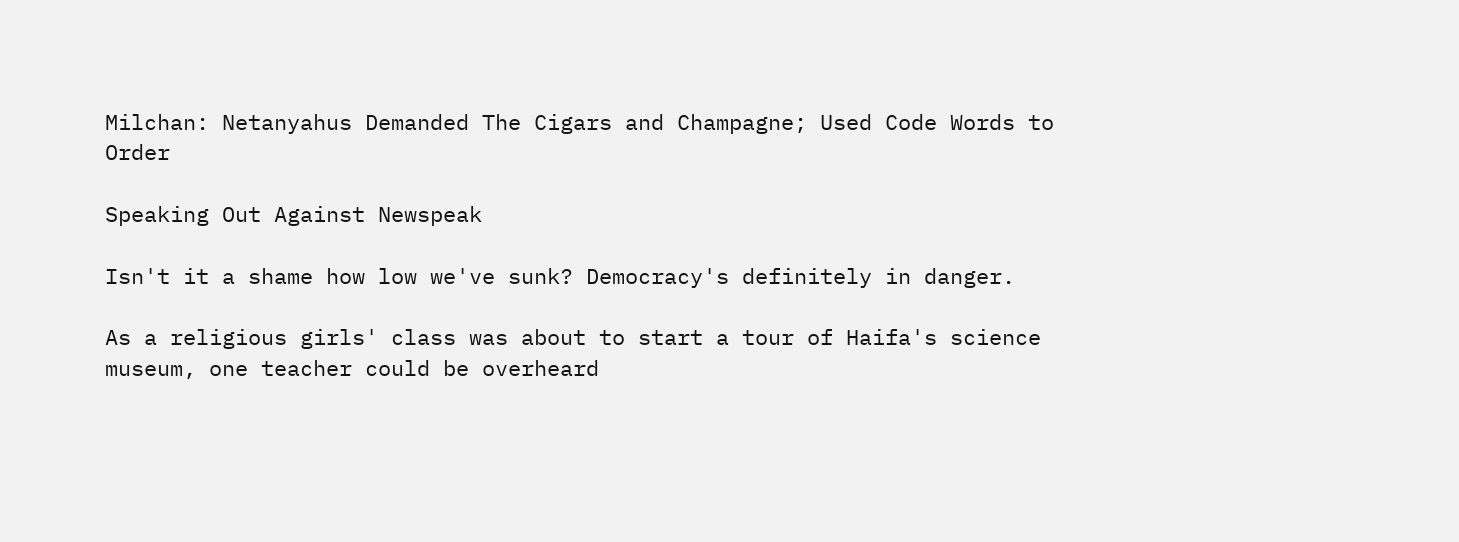Milchan: Netanyahus Demanded The Cigars and Champagne; Used Code Words to Order

Speaking Out Against Newspeak

Isn't it a shame how low we've sunk? Democracy's definitely in danger.

As a religious girls' class was about to start a tour of Haifa's science museum, one teacher could be overheard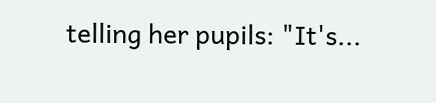telling her pupils: "It's...